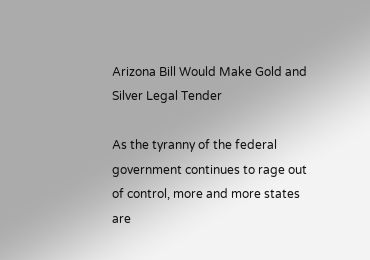Arizona Bill Would Make Gold and Silver Legal Tender

As the tyranny of the federal government continues to rage out of control, more and more states are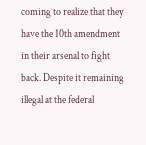coming to realize that they have the 10th amendment in their arsenal to fight back. Despite it remaining illegal at the federal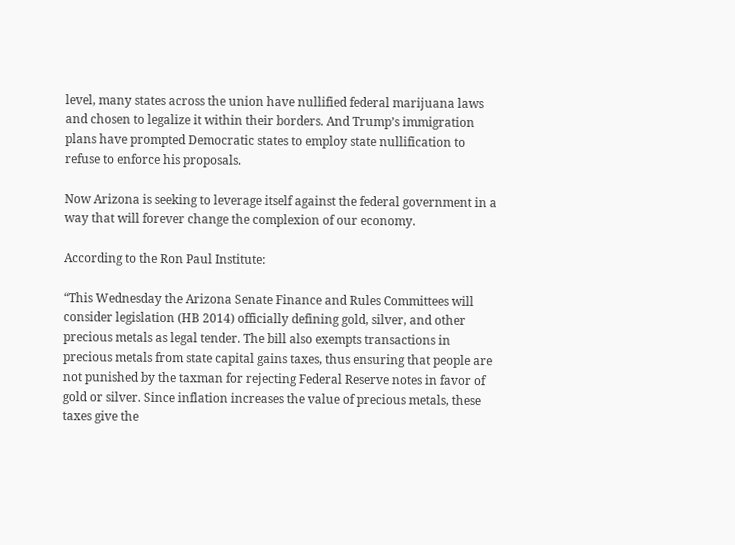level, many states across the union have nullified federal marijuana laws and chosen to legalize it within their borders. And Trump’s immigration plans have prompted Democratic states to employ state nullification to refuse to enforce his proposals.

Now Arizona is seeking to leverage itself against the federal government in a way that will forever change the complexion of our economy.

According to the Ron Paul Institute:

“This Wednesday the Arizona Senate Finance and Rules Committees will consider legislation (HB 2014) officially defining gold, silver, and other precious metals as legal tender. The bill also exempts transactions in precious metals from state capital gains taxes, thus ensuring that people are not punished by the taxman for rejecting Federal Reserve notes in favor of gold or silver. Since inflation increases the value of precious metals, these taxes give the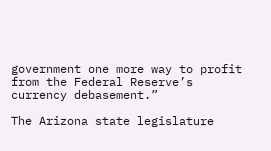government one more way to profit from the Federal Reserve’s currency debasement.”

The Arizona state legislature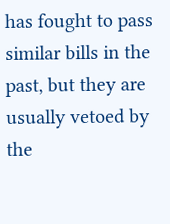has fought to pass similar bills in the past, but they are usually vetoed by the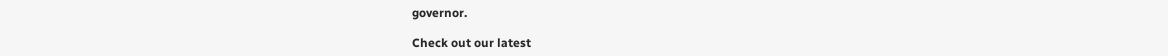governor.

Check out our latest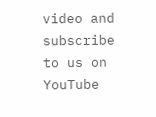video and subscribe to us on YouTube